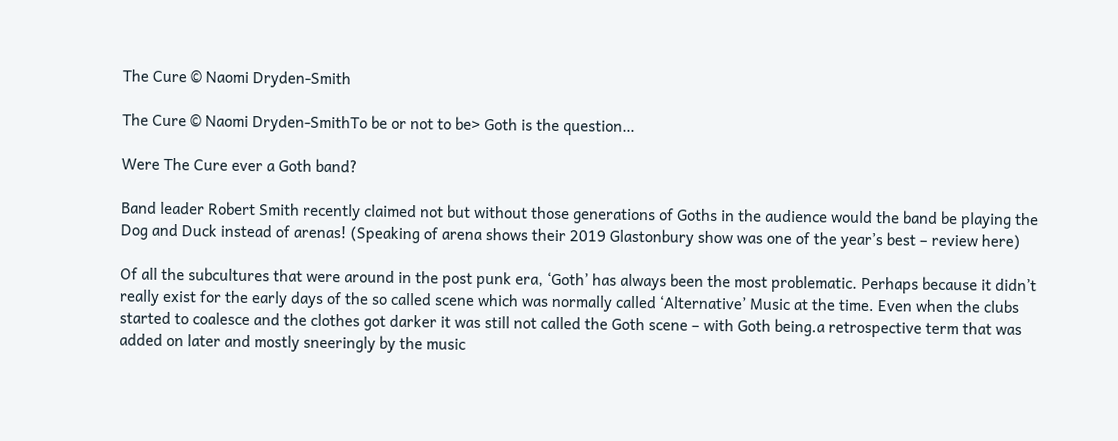The Cure © Naomi Dryden-Smith

The Cure © Naomi Dryden-SmithTo be or not to be> Goth is the question…

Were The Cure ever a Goth band?

Band leader Robert Smith recently claimed not but without those generations of Goths in the audience would the band be playing the Dog and Duck instead of arenas! (Speaking of arena shows their 2019 Glastonbury show was one of the year’s best – review here)

Of all the subcultures that were around in the post punk era, ‘Goth’ has always been the most problematic. Perhaps because it didn’t really exist for the early days of the so called scene which was normally called ‘Alternative’ Music at the time. Even when the clubs started to coalesce and the clothes got darker it was still not called the Goth scene – with Goth being.a retrospective term that was added on later and mostly sneeringly by the music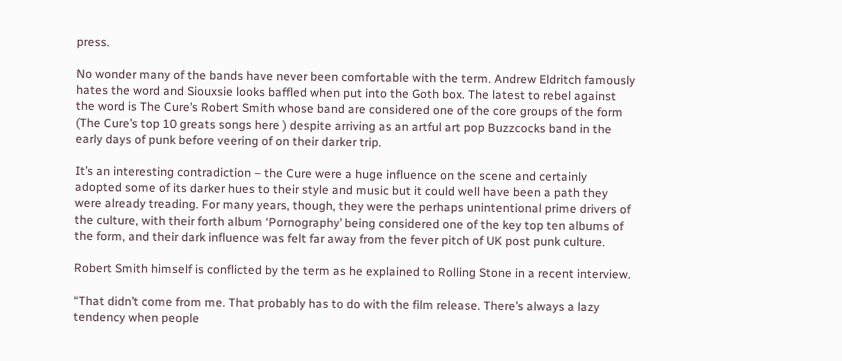press.

No wonder many of the bands have never been comfortable with the term. Andrew Eldritch famously hates the word and Siouxsie looks baffled when put into the Goth box. The latest to rebel against the word is The Cure’s Robert Smith whose band are considered one of the core groups of the form (The Cure’s top 10 greats songs here ) despite arriving as an artful art pop Buzzcocks band in the early days of punk before veering of on their darker trip.

It’s an interesting contradiction – the Cure were a huge influence on the scene and certainly adopted some of its darker hues to their style and music but it could well have been a path they were already treading. For many years, though, they were the perhaps unintentional prime drivers of the culture, with their forth album ‘Pornography’ being considered one of the key top ten albums of the form, and their dark influence was felt far away from the fever pitch of UK post punk culture.

Robert Smith himself is conflicted by the term as he explained to Rolling Stone in a recent interview.

“That didn’t come from me. That probably has to do with the film release. There’s always a lazy tendency when people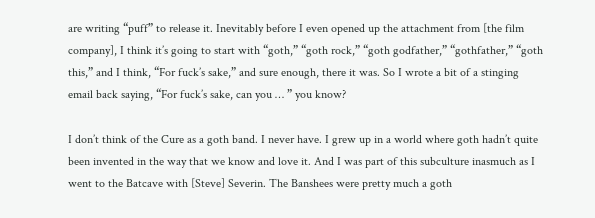are writing “puff” to release it. Inevitably before I even opened up the attachment from [the film company], I think it’s going to start with “goth,” “goth rock,” “goth godfather,” “gothfather,” “goth this,” and I think, “For fuck’s sake,” and sure enough, there it was. So I wrote a bit of a stinging email back saying, “For fuck’s sake, can you … ” you know?

I don’t think of the Cure as a goth band. I never have. I grew up in a world where goth hadn’t quite been invented in the way that we know and love it. And I was part of this subculture inasmuch as I went to the Batcave with [Steve] Severin. The Banshees were pretty much a goth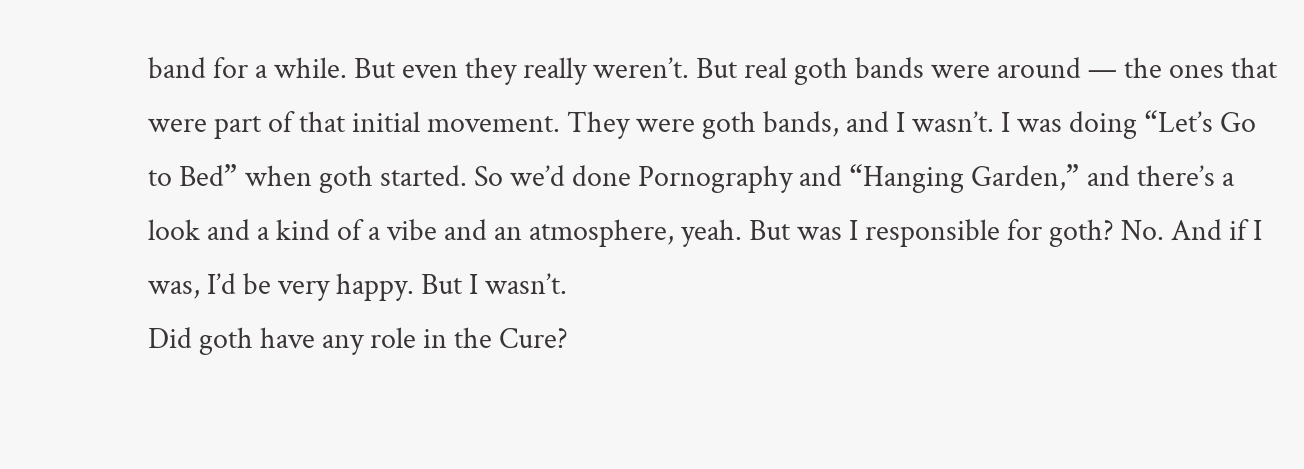band for a while. But even they really weren’t. But real goth bands were around — the ones that were part of that initial movement. They were goth bands, and I wasn’t. I was doing “Let’s Go to Bed” when goth started. So we’d done Pornography and “Hanging Garden,” and there’s a look and a kind of a vibe and an atmosphere, yeah. But was I responsible for goth? No. And if I was, I’d be very happy. But I wasn’t.
Did goth have any role in the Cure?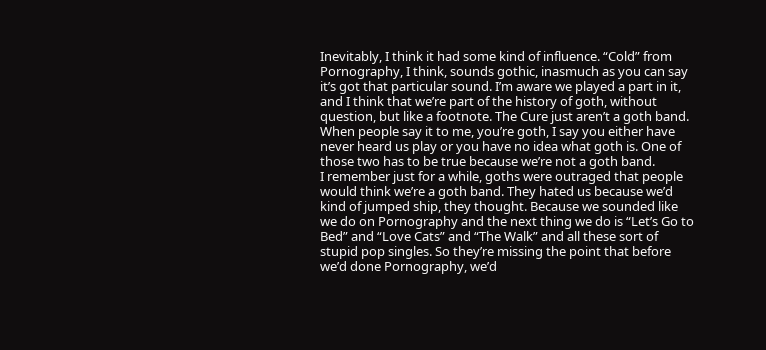Inevitably, I think it had some kind of influence. “Cold” from Pornography, I think, sounds gothic, inasmuch as you can say it’s got that particular sound. I’m aware we played a part in it, and I think that we’re part of the history of goth, without question, but like a footnote. The Cure just aren’t a goth band. When people say it to me, you’re goth, I say you either have never heard us play or you have no idea what goth is. One of those two has to be true because we’re not a goth band.
I remember just for a while, goths were outraged that people would think we’re a goth band. They hated us because we’d kind of jumped ship, they thought. Because we sounded like we do on Pornography and the next thing we do is “Let’s Go to Bed” and “Love Cats” and “The Walk” and all these sort of stupid pop singles. So they’re missing the point that before we’d done Pornography, we’d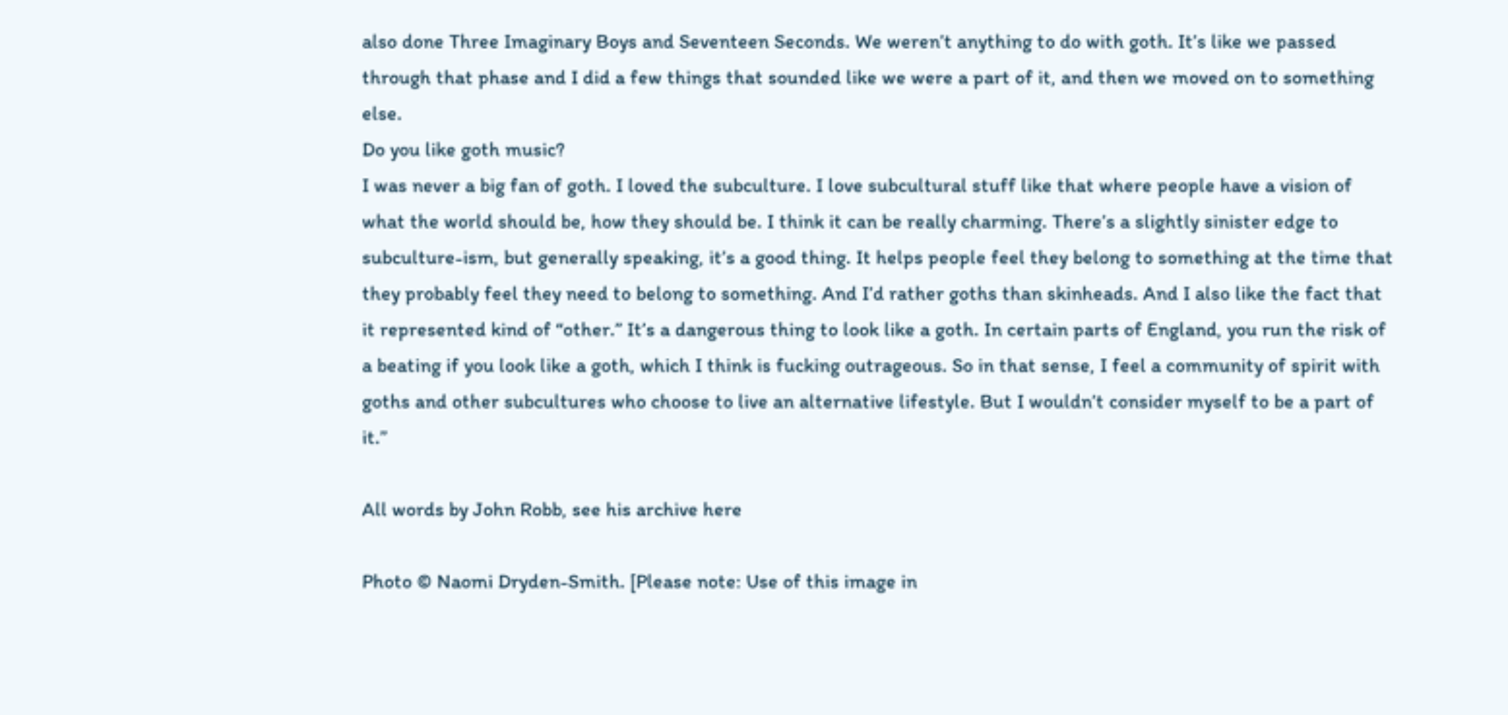also done Three Imaginary Boys and Seventeen Seconds. We weren’t anything to do with goth. It’s like we passed through that phase and I did a few things that sounded like we were a part of it, and then we moved on to something else.
Do you like goth music?
I was never a big fan of goth. I loved the subculture. I love subcultural stuff like that where people have a vision of what the world should be, how they should be. I think it can be really charming. There’s a slightly sinister edge to subculture-ism, but generally speaking, it’s a good thing. It helps people feel they belong to something at the time that they probably feel they need to belong to something. And I’d rather goths than skinheads. And I also like the fact that it represented kind of “other.” It’s a dangerous thing to look like a goth. In certain parts of England, you run the risk of a beating if you look like a goth, which I think is fucking outrageous. So in that sense, I feel a community of spirit with goths and other subcultures who choose to live an alternative lifestyle. But I wouldn’t consider myself to be a part of it.”

All words by John Robb, see his archive here

Photo © Naomi Dryden-Smith. [Please note: Use of this image in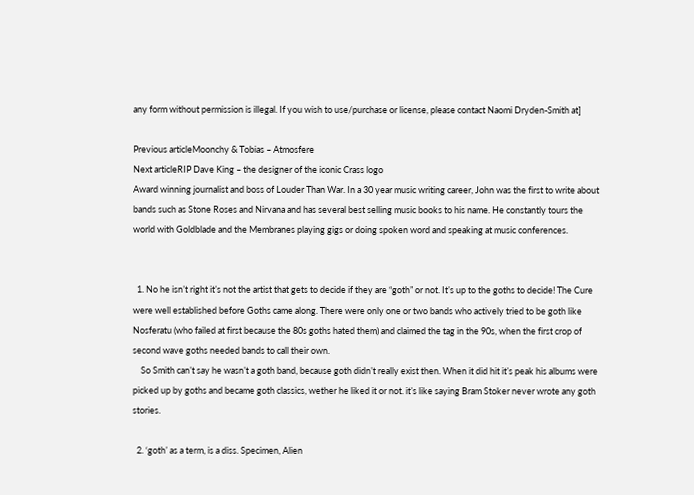any form without permission is illegal. If you wish to use/purchase or license, please contact Naomi Dryden-Smith at]

Previous articleMoonchy & Tobias – Atmosfere
Next articleRIP Dave King – the designer of the iconic Crass logo
Award winning journalist and boss of Louder Than War. In a 30 year music writing career, John was the first to write about bands such as Stone Roses and Nirvana and has several best selling music books to his name. He constantly tours the world with Goldblade and the Membranes playing gigs or doing spoken word and speaking at music conferences.


  1. No he isn’t right it’s not the artist that gets to decide if they are “goth” or not. It’s up to the goths to decide! The Cure were well established before Goths came along. There were only one or two bands who actively tried to be goth like Nosferatu (who failed at first because the 80s goths hated them) and claimed the tag in the 90s, when the first crop of second wave goths needed bands to call their own.
    So Smith can’t say he wasn’t a goth band, because goth didn’t really exist then. When it did hit it’s peak his albums were picked up by goths and became goth classics, wether he liked it or not. it’s like saying Bram Stoker never wrote any goth stories.

  2. ‘goth’ as a term, is a diss. Specimen, Alien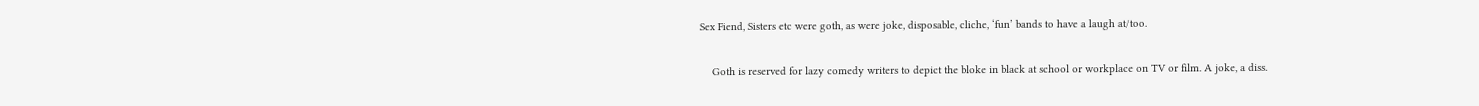Sex Fiend, Sisters etc were goth, as were joke, disposable, cliche, ‘fun’ bands to have a laugh at/too.

    Goth is reserved for lazy comedy writers to depict the bloke in black at school or workplace on TV or film. A joke, a diss.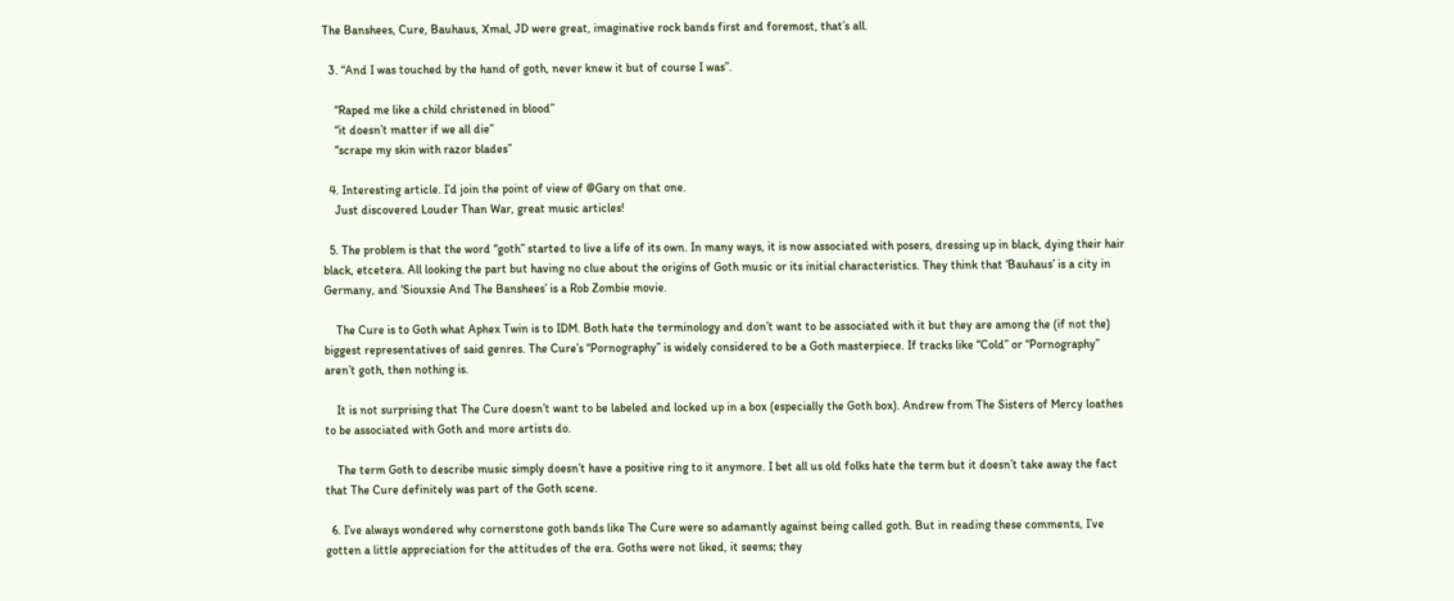The Banshees, Cure, Bauhaus, Xmal, JD were great, imaginative rock bands first and foremost, that’s all.

  3. “And I was touched by the hand of goth, never knew it but of course I was”.

    “Raped me like a child christened in blood”
    “it doesn’t matter if we all die”
    “scrape my skin with razor blades”

  4. Interesting article. I’d join the point of view of @Gary on that one.
    Just discovered Louder Than War, great music articles!

  5. The problem is that the word “goth” started to live a life of its own. In many ways, it is now associated with posers, dressing up in black, dying their hair black, etcetera. All looking the part but having no clue about the origins of Goth music or its initial characteristics. They think that ‘Bauhaus’ is a city in Germany, and ‘Siouxsie And The Banshees’ is a Rob Zombie movie.

    The Cure is to Goth what Aphex Twin is to IDM. Both hate the terminology and don’t want to be associated with it but they are among the (if not the) biggest representatives of said genres. The Cure’s “Pornography” is widely considered to be a Goth masterpiece. If tracks like “Cold” or “Pornography” aren’t goth, then nothing is.

    It is not surprising that The Cure doesn’t want to be labeled and locked up in a box (especially the Goth box). Andrew from The Sisters of Mercy loathes to be associated with Goth and more artists do.

    The term Goth to describe music simply doesn’t have a positive ring to it anymore. I bet all us old folks hate the term but it doesn’t take away the fact that The Cure definitely was part of the Goth scene.

  6. I’ve always wondered why cornerstone goth bands like The Cure were so adamantly against being called goth. But in reading these comments, I’ve gotten a little appreciation for the attitudes of the era. Goths were not liked, it seems; they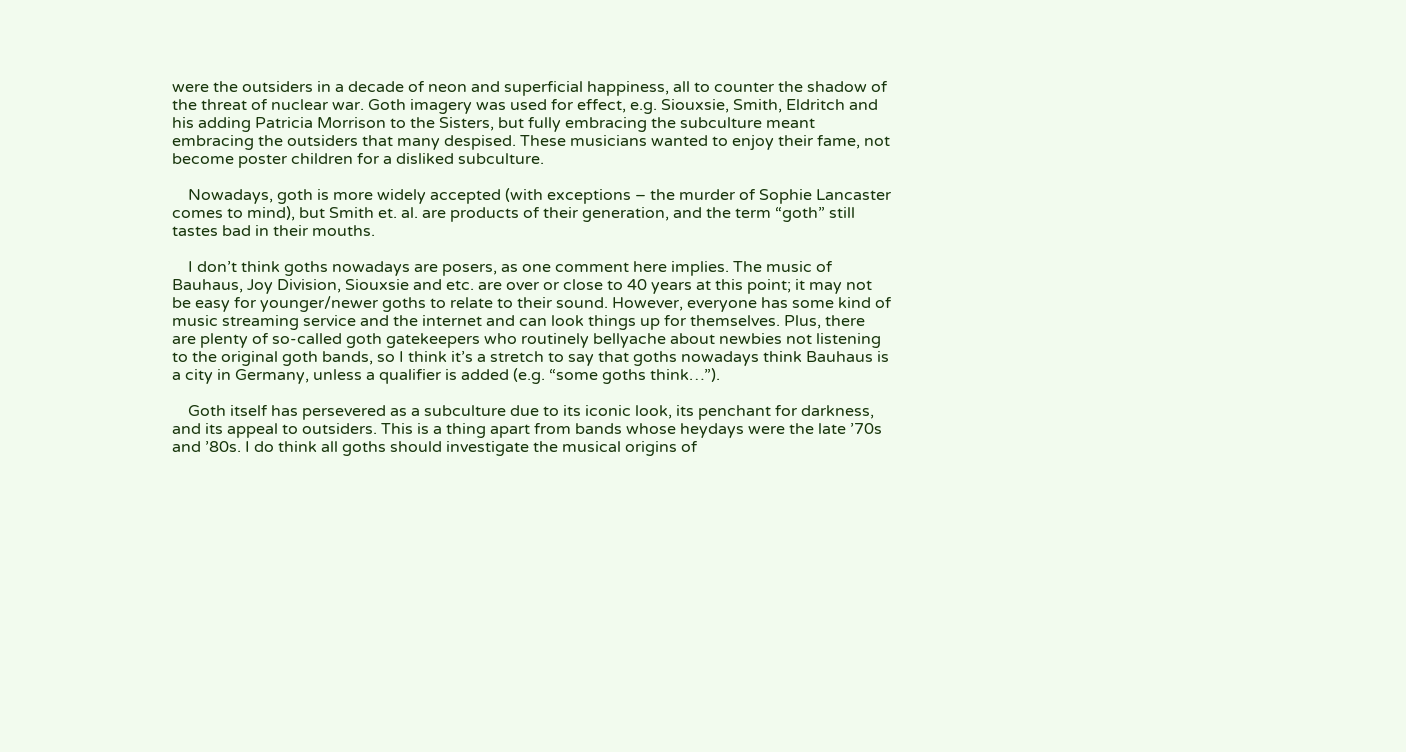were the outsiders in a decade of neon and superficial happiness, all to counter the shadow of the threat of nuclear war. Goth imagery was used for effect, e.g. Siouxsie, Smith, Eldritch and his adding Patricia Morrison to the Sisters, but fully embracing the subculture meant embracing the outsiders that many despised. These musicians wanted to enjoy their fame, not become poster children for a disliked subculture.

    Nowadays, goth is more widely accepted (with exceptions – the murder of Sophie Lancaster comes to mind), but Smith et. al. are products of their generation, and the term “goth” still tastes bad in their mouths.

    I don’t think goths nowadays are posers, as one comment here implies. The music of Bauhaus, Joy Division, Siouxsie and etc. are over or close to 40 years at this point; it may not be easy for younger/newer goths to relate to their sound. However, everyone has some kind of music streaming service and the internet and can look things up for themselves. Plus, there are plenty of so-called goth gatekeepers who routinely bellyache about newbies not listening to the original goth bands, so I think it’s a stretch to say that goths nowadays think Bauhaus is a city in Germany, unless a qualifier is added (e.g. “some goths think…”).

    Goth itself has persevered as a subculture due to its iconic look, its penchant for darkness, and its appeal to outsiders. This is a thing apart from bands whose heydays were the late ’70s and ’80s. I do think all goths should investigate the musical origins of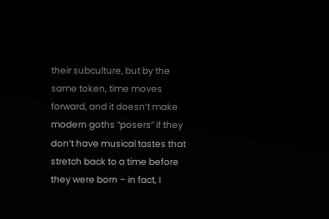their subculture, but by the same token, time moves forward, and it doesn’t make modern goths “posers” if they don’t have musical tastes that stretch back to a time before they were born – in fact, I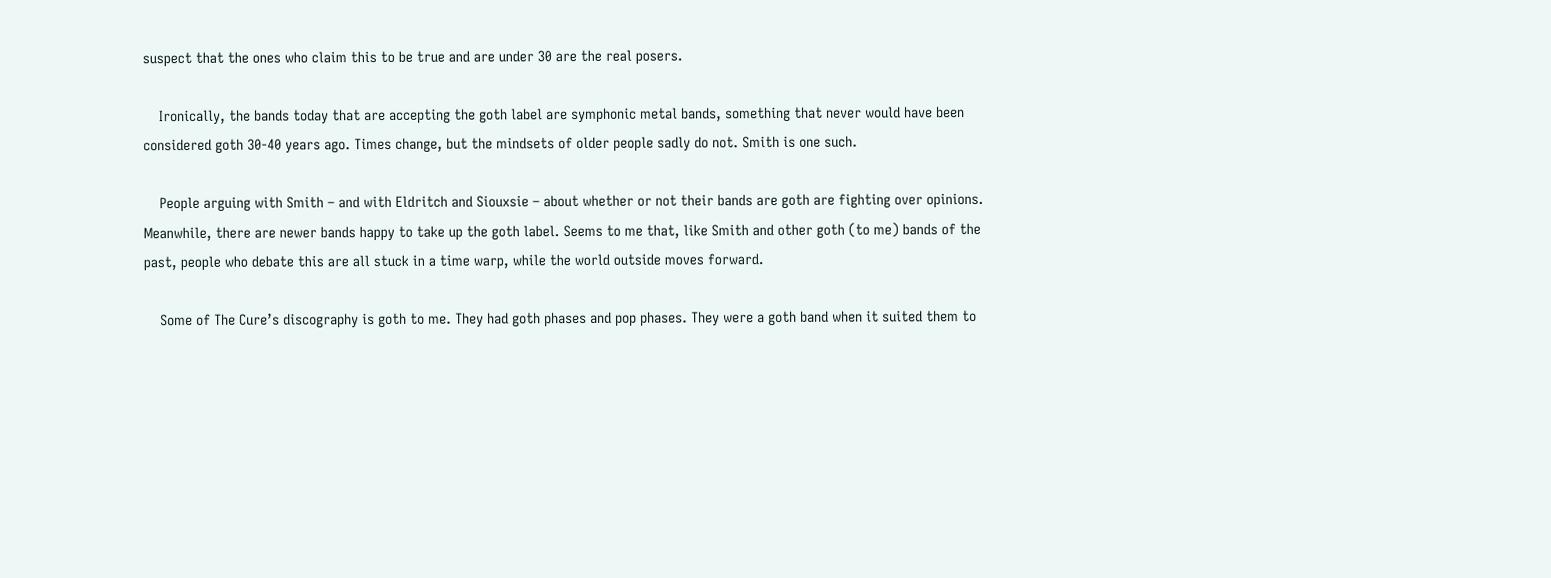suspect that the ones who claim this to be true and are under 30 are the real posers.

    Ironically, the bands today that are accepting the goth label are symphonic metal bands, something that never would have been considered goth 30-40 years ago. Times change, but the mindsets of older people sadly do not. Smith is one such.

    People arguing with Smith – and with Eldritch and Siouxsie – about whether or not their bands are goth are fighting over opinions. Meanwhile, there are newer bands happy to take up the goth label. Seems to me that, like Smith and other goth (to me) bands of the past, people who debate this are all stuck in a time warp, while the world outside moves forward.

    Some of The Cure’s discography is goth to me. They had goth phases and pop phases. They were a goth band when it suited them to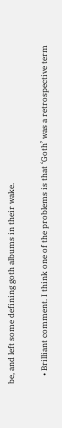be, and left some defining goth albums in their wake.

    • Brilliant comment. I think one of the problems is that ‘Goth’ was a retrospective term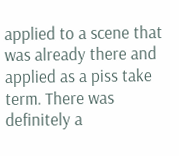applied to a scene that was already there and applied as a piss take term. There was definitely a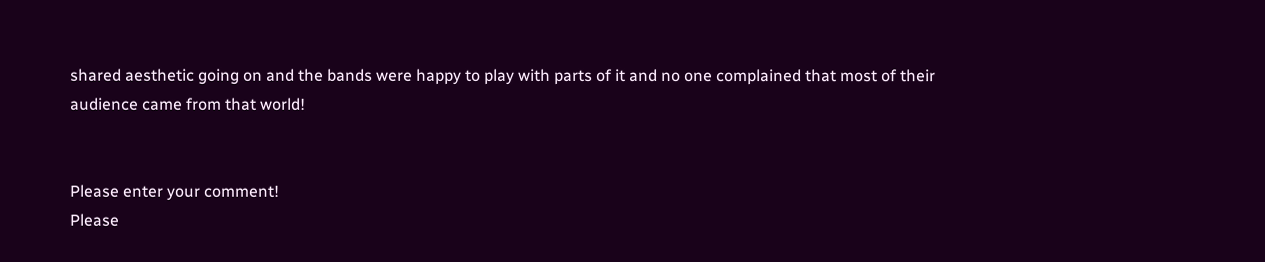shared aesthetic going on and the bands were happy to play with parts of it and no one complained that most of their audience came from that world!


Please enter your comment!
Please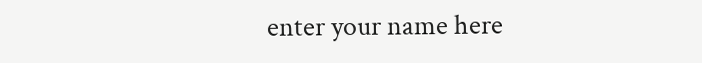enter your name here